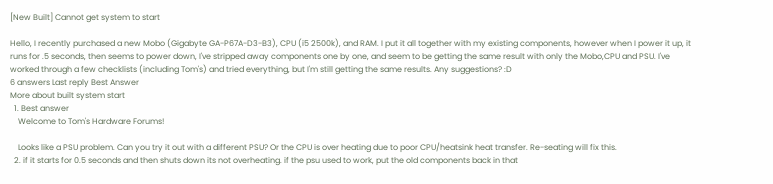[New Built] Cannot get system to start

Hello, I recently purchased a new Mobo (Gigabyte GA-P67A-D3-B3), CPU (i5 2500k), and RAM. I put it all together with my existing components, however when I power it up, it runs for .5 seconds, then seems to power down, I've stripped away components one by one, and seem to be getting the same result with only the Mobo,CPU and PSU. I've worked through a few checklists (including Tom's) and tried everything, but I'm still getting the same results. Any suggestions? :D
6 answers Last reply Best Answer
More about built system start
  1. Best answer
    Welcome to Tom's Hardware Forums!

    Looks like a PSU problem. Can you try it out with a different PSU? Or the CPU is over heating due to poor CPU/heatsink heat transfer. Re-seating will fix this.
  2. if it starts for 0.5 seconds and then shuts down its not overheating. if the psu used to work, put the old components back in that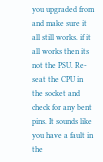you upgraded from and make sure it all still works. if it all works then its not the PSU. Re-seat the CPU in the socket and check for any bent pins. It sounds like you have a fault in the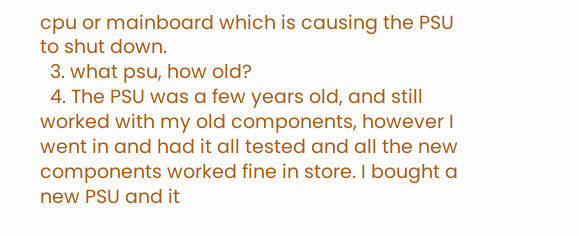cpu or mainboard which is causing the PSU to shut down.
  3. what psu, how old?
  4. The PSU was a few years old, and still worked with my old components, however I went in and had it all tested and all the new components worked fine in store. I bought a new PSU and it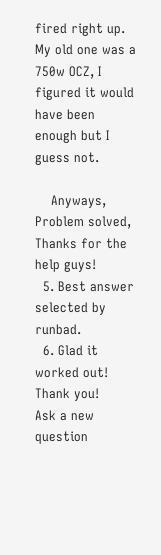fired right up. My old one was a 750w OCZ, I figured it would have been enough but I guess not.

    Anyways, Problem solved, Thanks for the help guys!
  5. Best answer selected by runbad.
  6. Glad it worked out! Thank you!
Ask a new question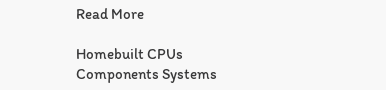Read More

Homebuilt CPUs Components Systems